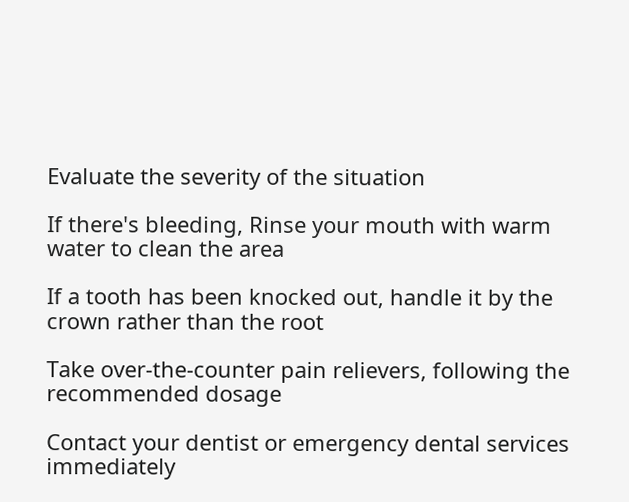Evaluate the severity of the situation

If there's bleeding, Rinse your mouth with warm water to clean the area

If a tooth has been knocked out, handle it by the crown rather than the root

Take over-the-counter pain relievers, following the recommended dosage

Contact your dentist or emergency dental services immediately